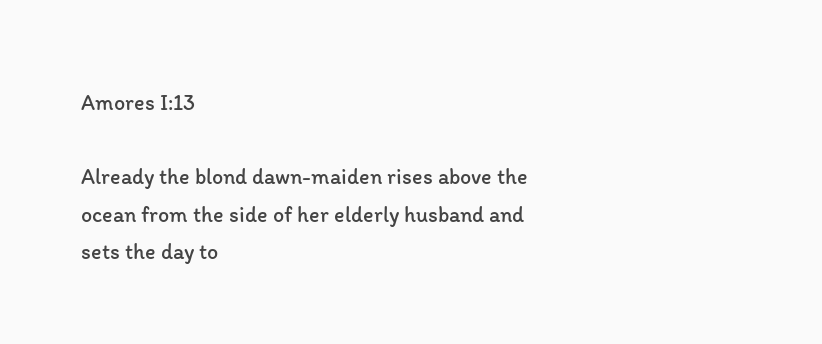Amores I:13

Already the blond dawn-maiden rises above the ocean from the side of her elderly husband and sets the day to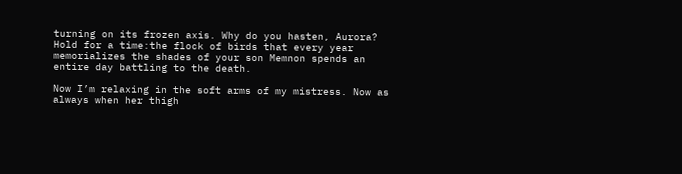turning on its frozen axis. Why do you hasten, Aurora? Hold for a time:the flock of birds that every year memorializes the shades of your son Memnon spends an entire day battling to the death.

Now I’m relaxing in the soft arms of my mistress. Now as always when her thigh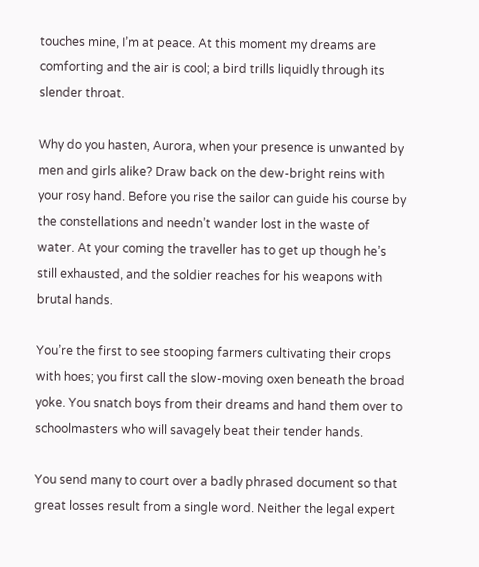touches mine, I’m at peace. At this moment my dreams are comforting and the air is cool; a bird trills liquidly through its slender throat.

Why do you hasten, Aurora, when your presence is unwanted by men and girls alike? Draw back on the dew-bright reins with your rosy hand. Before you rise the sailor can guide his course by the constellations and needn’t wander lost in the waste of water. At your coming the traveller has to get up though he’s still exhausted, and the soldier reaches for his weapons with brutal hands.

You’re the first to see stooping farmers cultivating their crops with hoes; you first call the slow-moving oxen beneath the broad yoke. You snatch boys from their dreams and hand them over to schoolmasters who will savagely beat their tender hands.

You send many to court over a badly phrased document so that great losses result from a single word. Neither the legal expert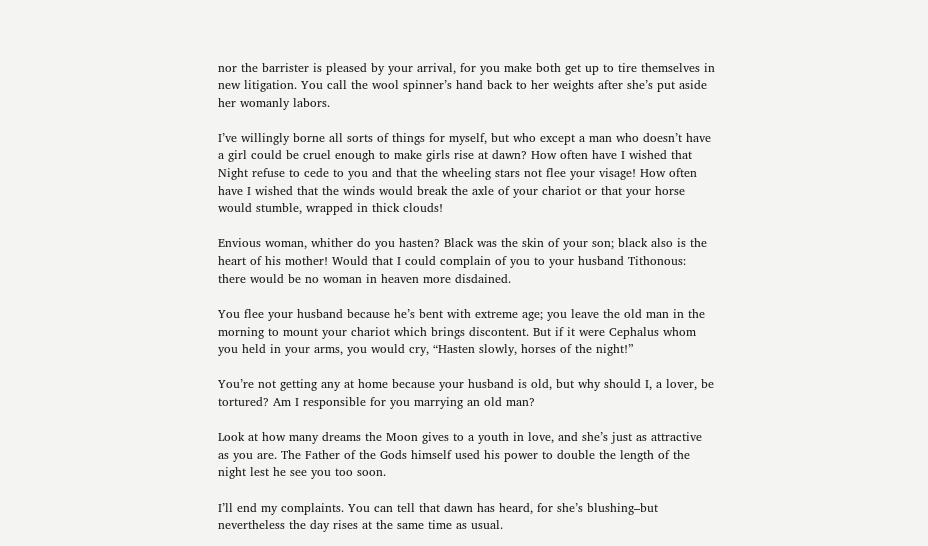nor the barrister is pleased by your arrival, for you make both get up to tire themselves in new litigation. You call the wool spinner’s hand back to her weights after she’s put aside her womanly labors.

I’ve willingly borne all sorts of things for myself, but who except a man who doesn’t have a girl could be cruel enough to make girls rise at dawn? How often have I wished that Night refuse to cede to you and that the wheeling stars not flee your visage! How often have I wished that the winds would break the axle of your chariot or that your horse would stumble, wrapped in thick clouds!

Envious woman, whither do you hasten? Black was the skin of your son; black also is the heart of his mother! Would that I could complain of you to your husband Tithonous: there would be no woman in heaven more disdained.

You flee your husband because he’s bent with extreme age; you leave the old man in the morning to mount your chariot which brings discontent. But if it were Cephalus whom you held in your arms, you would cry, “Hasten slowly, horses of the night!”

You’re not getting any at home because your husband is old, but why should I, a lover, be tortured? Am I responsible for you marrying an old man?

Look at how many dreams the Moon gives to a youth in love, and she’s just as attractive as you are. The Father of the Gods himself used his power to double the length of the night lest he see you too soon.

I’ll end my complaints. You can tell that dawn has heard, for she’s blushing–but nevertheless the day rises at the same time as usual.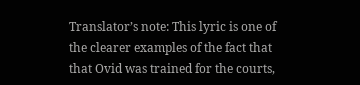Translator’s note: This lyric is one of the clearer examples of the fact that that Ovid was trained for the courts,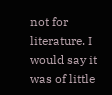not for literature. I would say it was of little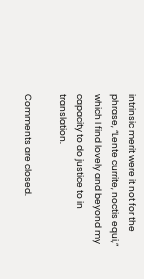intrinsic merit were it not for the phrase, “Lente currite, noctis equi,” which I find lovely and beyond my capacity to do justice to in translation.

Comments are closed.